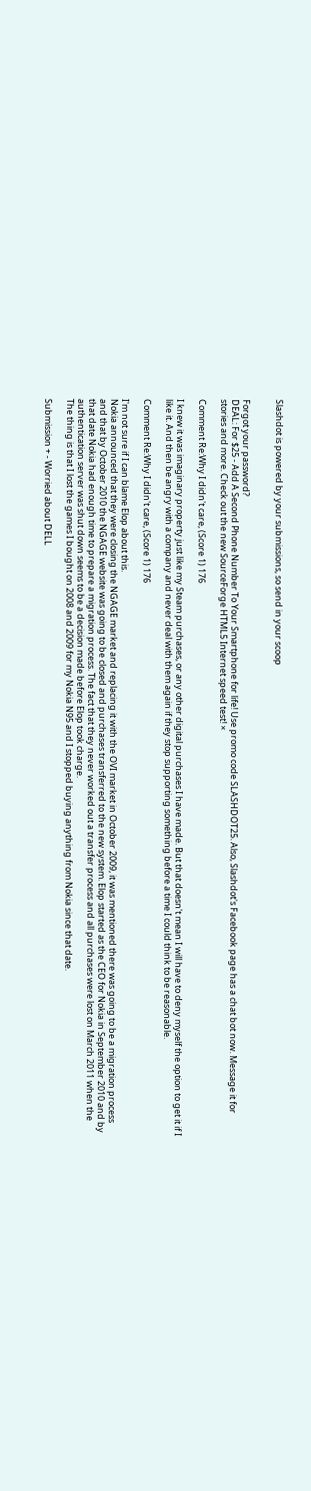Slashdot is powered by your submissions, so send in your scoop


Forgot your password?
DEAL: For $25 - Add A Second Phone Number To Your Smartphone for life! Use promo code SLASHDOT25. Also, Slashdot's Facebook page has a chat bot now. Message it for stories and more. Check out the new SourceForge HTML5 Internet speed test! ×

Comment Re:Why I didn't care, (Score 1) 176

I knew it was imaginary property just like my Steam purchases, or any other digital purchases I have made. But that doesn't mean I will have to deny myself the option to get it if I like it. And then be angry with a company and never deal with them again if they stop supporting something before a time I could think to be reasonable.

Comment Re:Why I didn't care, (Score 1) 176

I'm not sure if I can blame Elop about this.
Nokia announced that they were closing the NGAGE market and replacing it with the OVI market in October 2009, it was mentioned there was going to be a migration process and that by October 2010 the NGAGE website was going to be closed and purchases transferred to the new system. Elop started as the CEO for Nokia in September 2010 and by that date Nokia had enough time to prepare a migration process. The fact that they never worked out a transfer process and all purchases were lost on March 2011 when the authentication server was shut down seems to be a decision made before Elop took charge.
The thing is that I lost the games I bought on 2008 and 2009 for my Nokia N95 and I stopped buying anything from Nokia since that date.

Submission + - Worried about DELL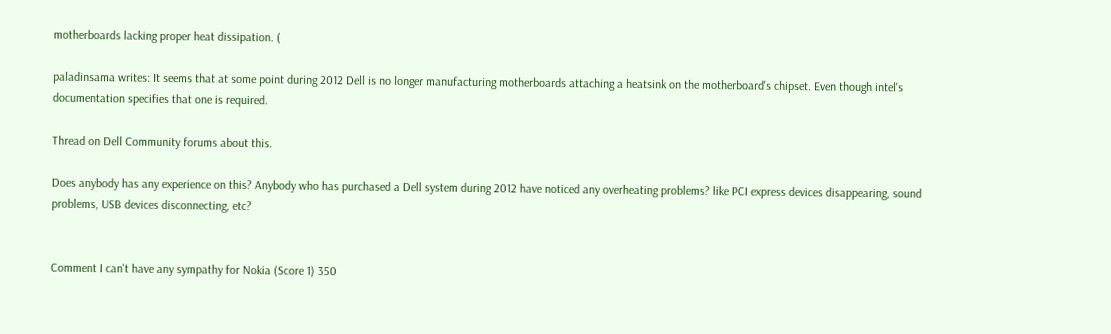motherboards lacking proper heat dissipation. (

paladinsama writes: It seems that at some point during 2012 Dell is no longer manufacturing motherboards attaching a heatsink on the motherboard's chipset. Even though intel's documentation specifies that one is required.

Thread on Dell Community forums about this.

Does anybody has any experience on this? Anybody who has purchased a Dell system during 2012 have noticed any overheating problems? like PCI express devices disappearing, sound problems, USB devices disconnecting, etc?


Comment I can't have any sympathy for Nokia (Score 1) 350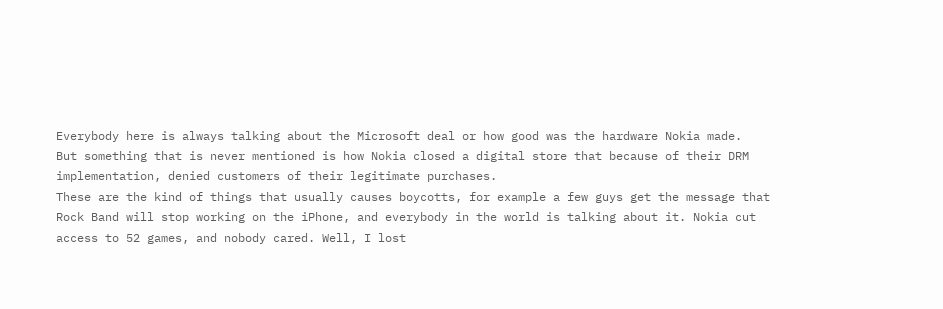Everybody here is always talking about the Microsoft deal or how good was the hardware Nokia made.
But something that is never mentioned is how Nokia closed a digital store that because of their DRM implementation, denied customers of their legitimate purchases.
These are the kind of things that usually causes boycotts, for example a few guys get the message that Rock Band will stop working on the iPhone, and everybody in the world is talking about it. Nokia cut access to 52 games, and nobody cared. Well, I lost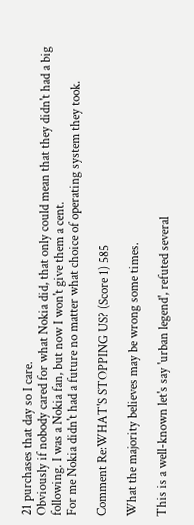21 purchases that day so I care.
Obviously if nobody cared for what Nokia did, that only could mean that they didn't had a big following. I was a Nokia fan, but now I won't give them a cent.
For me Nokia didn't had a future no matter what choice of operating system they took.

Comment Re:WHAT'S STOPPING US? (Score 1) 585

What the majority believes may be wrong some times.

This is a well-known let's say 'urban legend', refuted several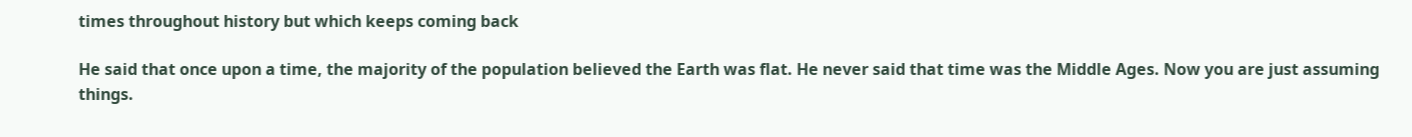times throughout history but which keeps coming back

He said that once upon a time, the majority of the population believed the Earth was flat. He never said that time was the Middle Ages. Now you are just assuming things.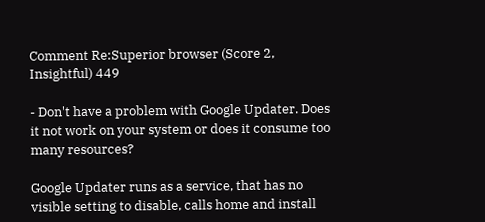Comment Re:Superior browser (Score 2, Insightful) 449

- Don't have a problem with Google Updater. Does it not work on your system or does it consume too many resources?

Google Updater runs as a service, that has no visible setting to disable, calls home and install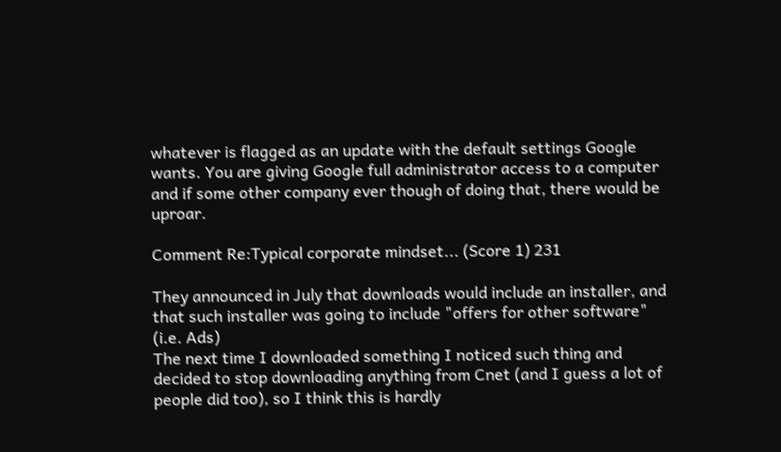whatever is flagged as an update with the default settings Google wants. You are giving Google full administrator access to a computer and if some other company ever though of doing that, there would be uproar.

Comment Re:Typical corporate mindset... (Score 1) 231

They announced in July that downloads would include an installer, and that such installer was going to include "offers for other software" (i.e. Ads)
The next time I downloaded something I noticed such thing and decided to stop downloading anything from Cnet (and I guess a lot of people did too), so I think this is hardly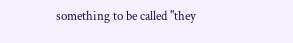something to be called "they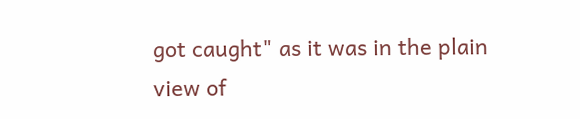got caught" as it was in the plain view of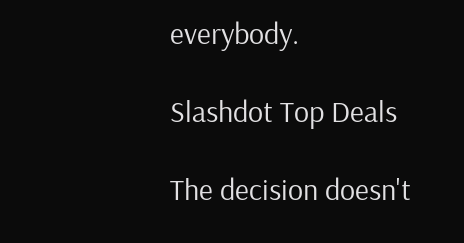everybody.

Slashdot Top Deals

The decision doesn't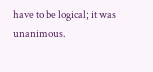have to be logical; it was unanimous.